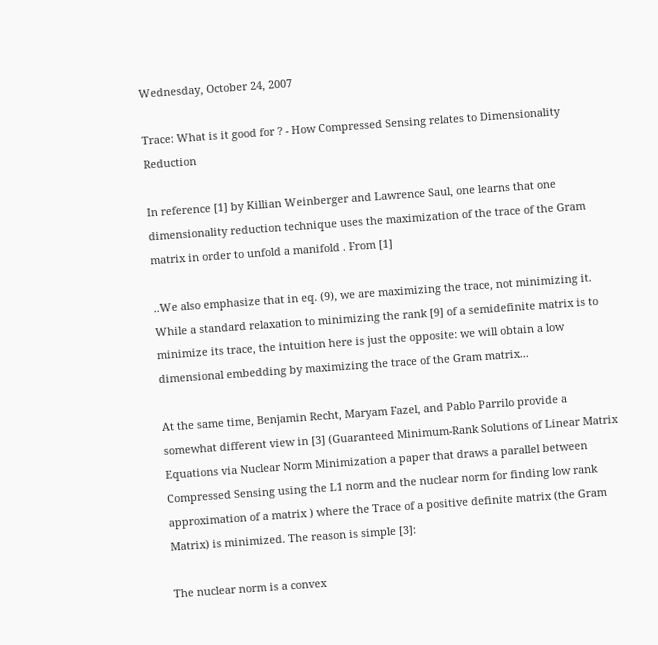Wednesday, October 24, 2007

Trace: What is it good for ? - How Compressed Sensing relates to Dimensionality Reduction

In reference [1] by Killian Weinberger and Lawrence Saul, one learns that one dimensionality reduction technique uses the maximization of the trace of the Gram matrix in order to unfold a manifold . From [1]

..We also emphasize that in eq. (9), we are maximizing the trace, not minimizing it. While a standard relaxation to minimizing the rank [9] of a semidefinite matrix is to minimize its trace, the intuition here is just the opposite: we will obtain a low dimensional embedding by maximizing the trace of the Gram matrix...

At the same time, Benjamin Recht, Maryam Fazel, and Pablo Parrilo provide a somewhat different view in [3] (Guaranteed Minimum-Rank Solutions of Linear Matrix Equations via Nuclear Norm Minimization a paper that draws a parallel between Compressed Sensing using the L1 norm and the nuclear norm for finding low rank approximation of a matrix ) where the Trace of a positive definite matrix (the Gram Matrix) is minimized. The reason is simple [3]:

The nuclear norm is a convex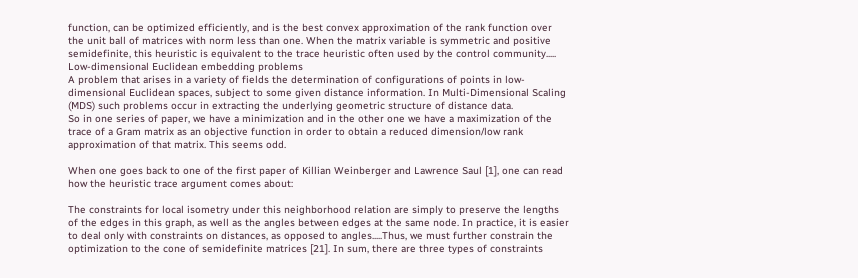function, can be optimized efficiently, and is the best convex approximation of the rank function over the unit ball of matrices with norm less than one. When the matrix variable is symmetric and positive semidefinite, this heuristic is equivalent to the trace heuristic often used by the control community.....
Low-dimensional Euclidean embedding problems
A problem that arises in a variety of fields the determination of configurations of points in low-dimensional Euclidean spaces, subject to some given distance information. In Multi-Dimensional Scaling (MDS) such problems occur in extracting the underlying geometric structure of distance data.
So in one series of paper, we have a minimization and in the other one we have a maximization of the trace of a Gram matrix as an objective function in order to obtain a reduced dimension/low rank approximation of that matrix. This seems odd.

When one goes back to one of the first paper of Killian Weinberger and Lawrence Saul [1], one can read how the heuristic trace argument comes about:

The constraints for local isometry under this neighborhood relation are simply to preserve the lengths of the edges in this graph, as well as the angles between edges at the same node. In practice, it is easier to deal only with constraints on distances, as opposed to angles.....Thus, we must further constrain the optimization to the cone of semidefinite matrices [21]. In sum, there are three types of constraints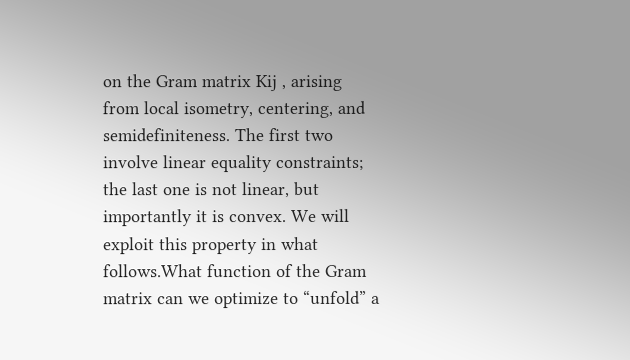on the Gram matrix Kij , arising from local isometry, centering, and semidefiniteness. The first two involve linear equality constraints; the last one is not linear, but importantly it is convex. We will exploit this property in what follows.What function of the Gram matrix can we optimize to “unfold” a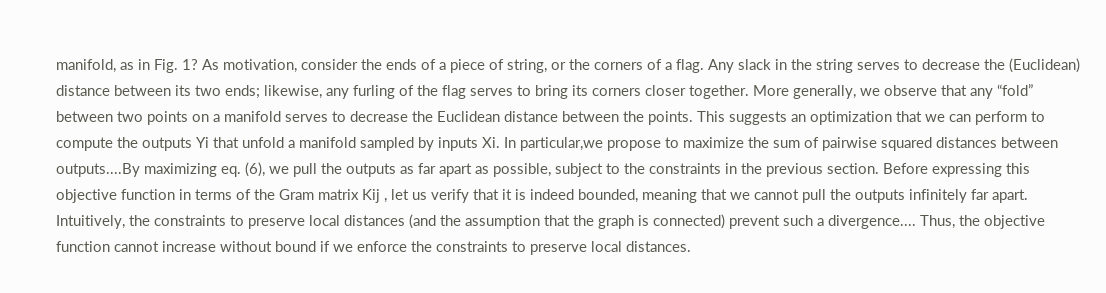manifold, as in Fig. 1? As motivation, consider the ends of a piece of string, or the corners of a flag. Any slack in the string serves to decrease the (Euclidean) distance between its two ends; likewise, any furling of the flag serves to bring its corners closer together. More generally, we observe that any “fold” between two points on a manifold serves to decrease the Euclidean distance between the points. This suggests an optimization that we can perform to compute the outputs Yi that unfold a manifold sampled by inputs Xi. In particular,we propose to maximize the sum of pairwise squared distances between outputs....By maximizing eq. (6), we pull the outputs as far apart as possible, subject to the constraints in the previous section. Before expressing this objective function in terms of the Gram matrix Kij , let us verify that it is indeed bounded, meaning that we cannot pull the outputs infinitely far apart. Intuitively, the constraints to preserve local distances (and the assumption that the graph is connected) prevent such a divergence.... Thus, the objective function cannot increase without bound if we enforce the constraints to preserve local distances.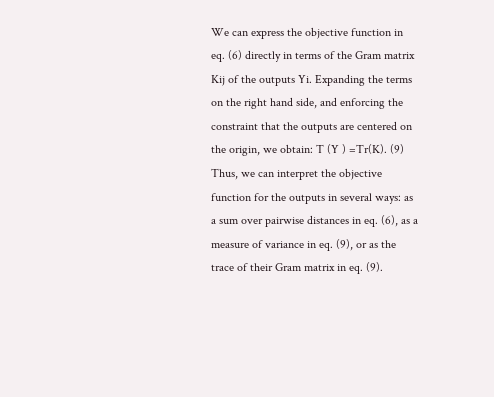We can express the objective function in eq. (6) directly in terms of the Gram matrix Kij of the outputs Yi. Expanding the terms on the right hand side, and enforcing the constraint that the outputs are centered on the origin, we obtain: T (Y ) =Tr(K). (9)
Thus, we can interpret the objective function for the outputs in several ways: as a sum over pairwise distances in eq. (6), as a measure of variance in eq. (9), or as the trace of their Gram matrix in eq. (9).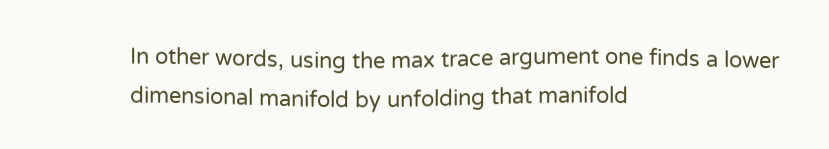In other words, using the max trace argument one finds a lower dimensional manifold by unfolding that manifold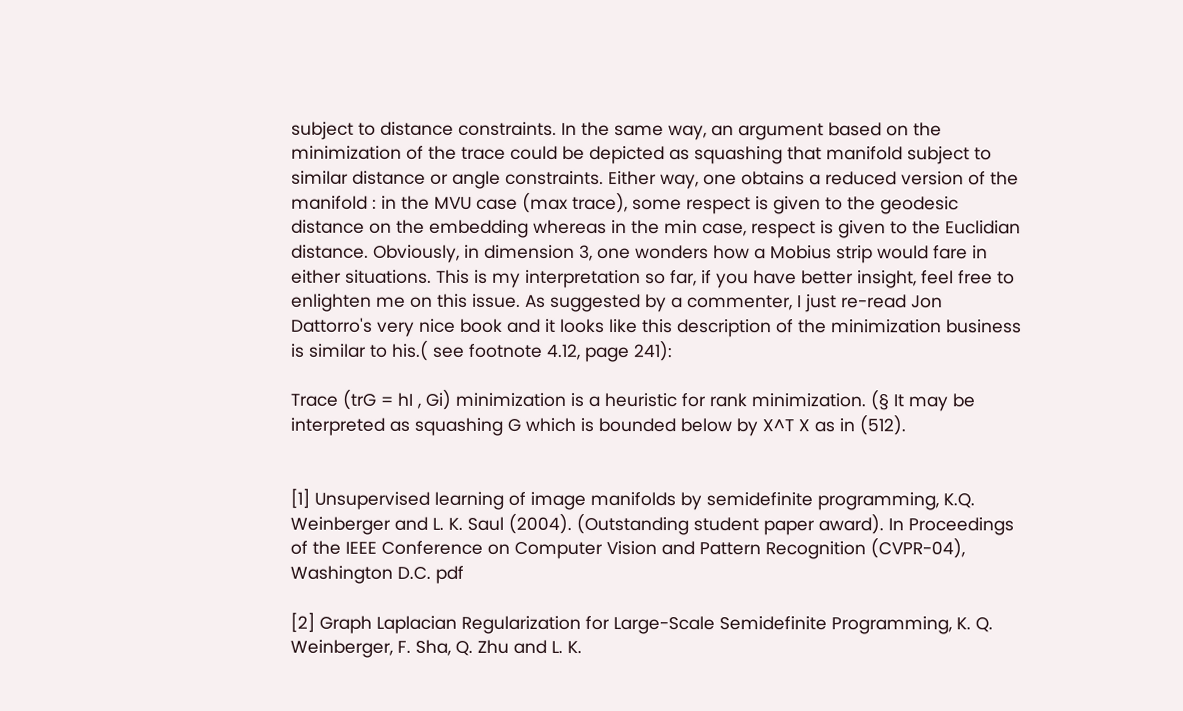subject to distance constraints. In the same way, an argument based on the minimization of the trace could be depicted as squashing that manifold subject to similar distance or angle constraints. Either way, one obtains a reduced version of the manifold : in the MVU case (max trace), some respect is given to the geodesic distance on the embedding whereas in the min case, respect is given to the Euclidian distance. Obviously, in dimension 3, one wonders how a Mobius strip would fare in either situations. This is my interpretation so far, if you have better insight, feel free to enlighten me on this issue. As suggested by a commenter, I just re-read Jon Dattorro's very nice book and it looks like this description of the minimization business is similar to his.( see footnote 4.12, page 241):

Trace (trG = hI , Gi) minimization is a heuristic for rank minimization. (§ It may be interpreted as squashing G which is bounded below by X^T X as in (512).


[1] Unsupervised learning of image manifolds by semidefinite programming, K.Q. Weinberger and L. K. Saul (2004). (Outstanding student paper award). In Proceedings of the IEEE Conference on Computer Vision and Pattern Recognition (CVPR-04), Washington D.C. pdf

[2] Graph Laplacian Regularization for Large-Scale Semidefinite Programming, K. Q. Weinberger, F. Sha, Q. Zhu and L. K.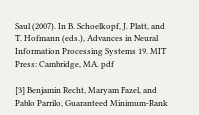Saul (2007). In B. Schoelkopf, J. Platt, and T. Hofmann (eds.), Advances in Neural Information Processing Systems 19. MIT Press: Cambridge, MA. pdf

[3] Benjamin Recht, Maryam Fazel, and Pablo Parrilo, Guaranteed Minimum-Rank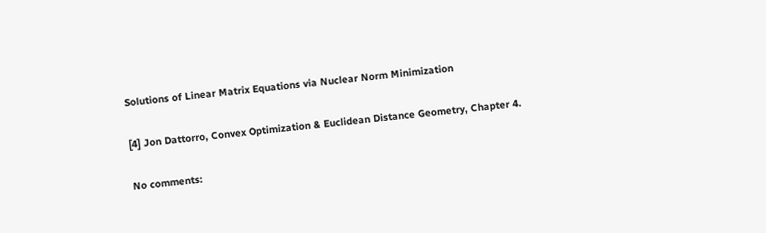Solutions of Linear Matrix Equations via Nuclear Norm Minimization

[4] Jon Dattorro, Convex Optimization & Euclidean Distance Geometry, Chapter 4.

No comments: